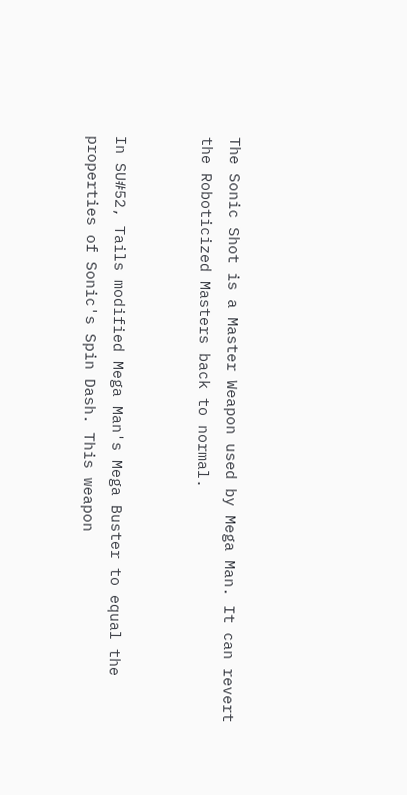The Sonic Shot is a Master Weapon used by Mega Man. It can revert the Roboticized Masters back to normal.


In SU#52, Tails modified Mega Man's Mega Buster to equal the properties of Sonic's Spin Dash. This weapon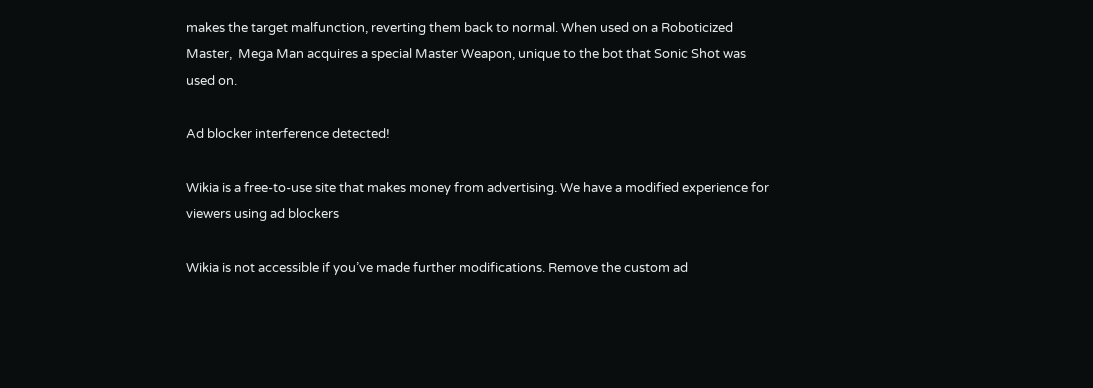makes the target malfunction, reverting them back to normal. When used on a Roboticized Master,  Mega Man acquires a special Master Weapon, unique to the bot that Sonic Shot was used on.

Ad blocker interference detected!

Wikia is a free-to-use site that makes money from advertising. We have a modified experience for viewers using ad blockers

Wikia is not accessible if you’ve made further modifications. Remove the custom ad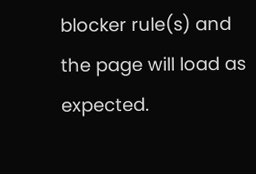blocker rule(s) and the page will load as expected.